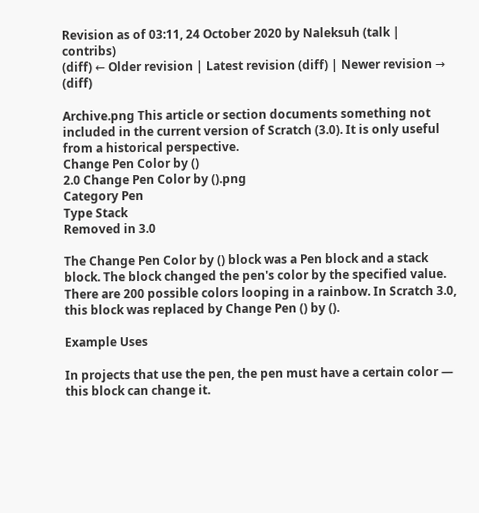Revision as of 03:11, 24 October 2020 by Naleksuh (talk | contribs)
(diff) ← Older revision | Latest revision (diff) | Newer revision → (diff)

Archive.png This article or section documents something not included in the current version of Scratch (3.0). It is only useful from a historical perspective.
Change Pen Color by ()
2.0 Change Pen Color by ().png
Category Pen
Type Stack
Removed in 3.0

The Change Pen Color by () block was a Pen block and a stack block. The block changed the pen's color by the specified value. There are 200 possible colors looping in a rainbow. In Scratch 3.0, this block was replaced by Change Pen () by ().

Example Uses

In projects that use the pen, the pen must have a certain color — this block can change it.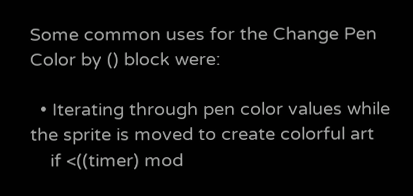Some common uses for the Change Pen Color by () block were:

  • Iterating through pen color values while the sprite is moved to create colorful art
    if <((timer) mod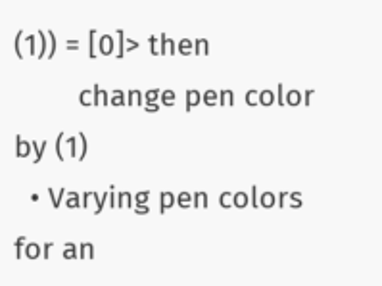(1)) = [0]> then
        change pen color by (1)
  • Varying pen colors for an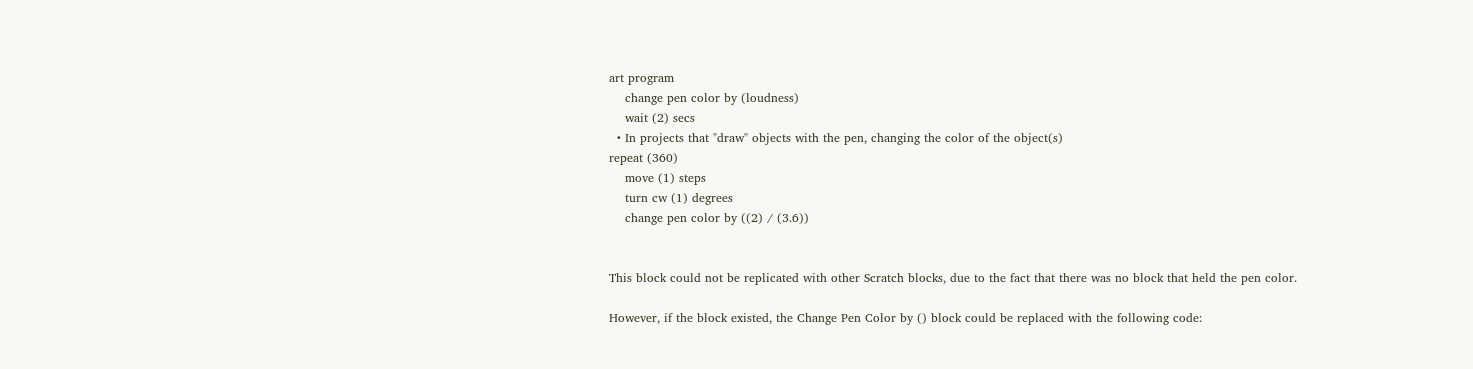art program
    change pen color by (loudness)
    wait (2) secs
  • In projects that "draw" objects with the pen, changing the color of the object(s)
repeat (360)
    move (1) steps
    turn cw (1) degrees
    change pen color by ((2) / (3.6))


This block could not be replicated with other Scratch blocks, due to the fact that there was no block that held the pen color.

However, if the block existed, the Change Pen Color by () block could be replaced with the following code: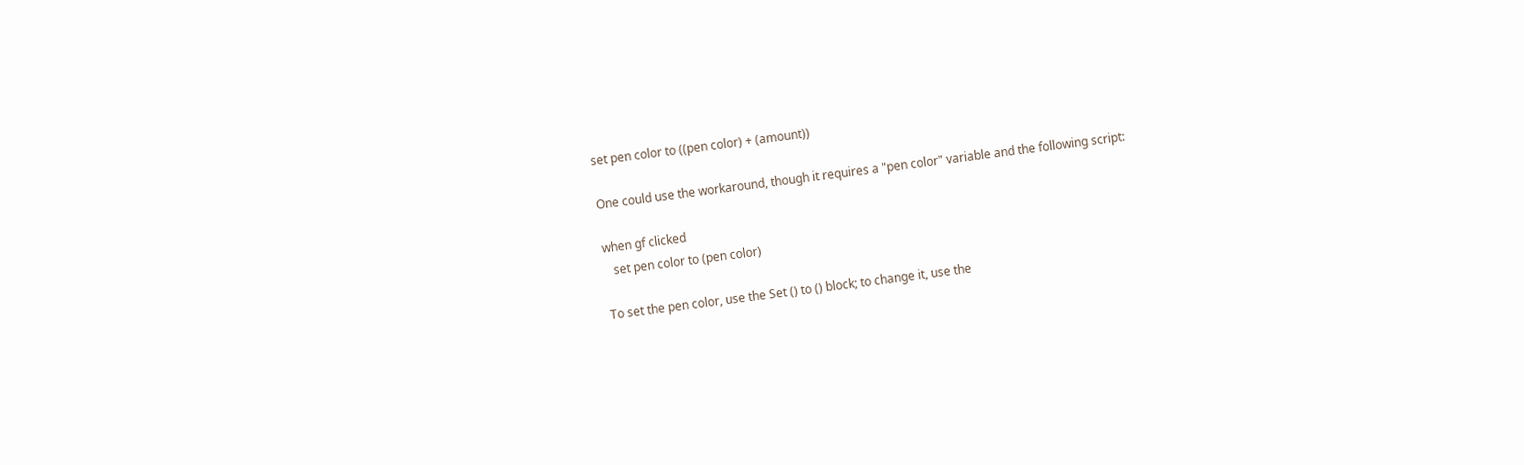set pen color to ((pen color) + (amount))

One could use the workaround, though it requires a "pen color" variable and the following script:

when gf clicked
   set pen color to (pen color)

To set the pen color, use the Set () to () block; to change it, use the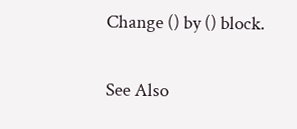Change () by () block.

See Also